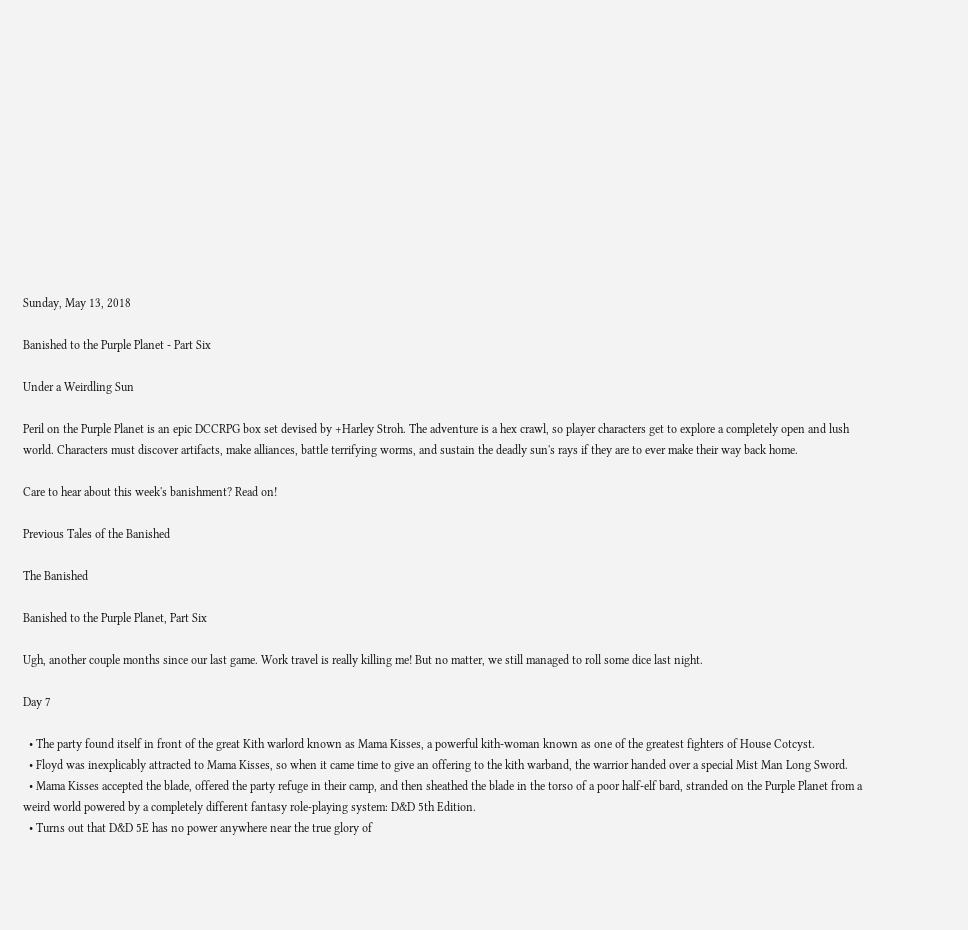Sunday, May 13, 2018

Banished to the Purple Planet - Part Six

Under a Weirdling Sun

Peril on the Purple Planet is an epic DCCRPG box set devised by +Harley Stroh. The adventure is a hex crawl, so player characters get to explore a completely open and lush world. Characters must discover artifacts, make alliances, battle terrifying worms, and sustain the deadly sun's rays if they are to ever make their way back home.

Care to hear about this week's banishment? Read on!

Previous Tales of the Banished

The Banished

Banished to the Purple Planet, Part Six

Ugh, another couple months since our last game. Work travel is really killing me! But no matter, we still managed to roll some dice last night.

Day 7

  • The party found itself in front of the great Kith warlord known as Mama Kisses, a powerful kith-woman known as one of the greatest fighters of House Cotcyst.
  • Floyd was inexplicably attracted to Mama Kisses, so when it came time to give an offering to the kith warband, the warrior handed over a special Mist Man Long Sword.
  • Mama Kisses accepted the blade, offered the party refuge in their camp, and then sheathed the blade in the torso of a poor half-elf bard, stranded on the Purple Planet from a weird world powered by a completely different fantasy role-playing system: D&D 5th Edition.
  • Turns out that D&D 5E has no power anywhere near the true glory of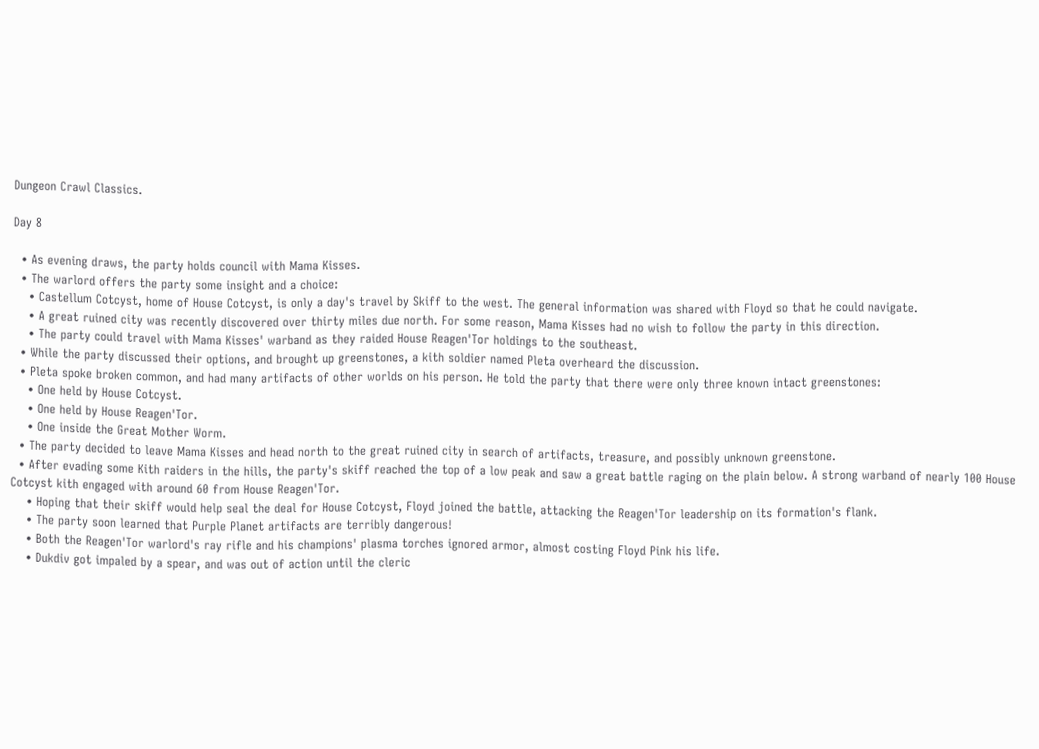Dungeon Crawl Classics.

Day 8

  • As evening draws, the party holds council with Mama Kisses.
  • The warlord offers the party some insight and a choice:
    • Castellum Cotcyst, home of House Cotcyst, is only a day's travel by Skiff to the west. The general information was shared with Floyd so that he could navigate.
    • A great ruined city was recently discovered over thirty miles due north. For some reason, Mama Kisses had no wish to follow the party in this direction.
    • The party could travel with Mama Kisses' warband as they raided House Reagen'Tor holdings to the southeast.
  • While the party discussed their options, and brought up greenstones, a kith soldier named Pleta overheard the discussion.
  • Pleta spoke broken common, and had many artifacts of other worlds on his person. He told the party that there were only three known intact greenstones:
    • One held by House Cotcyst.
    • One held by House Reagen'Tor.
    • One inside the Great Mother Worm.
  • The party decided to leave Mama Kisses and head north to the great ruined city in search of artifacts, treasure, and possibly unknown greenstone.
  • After evading some Kith raiders in the hills, the party's skiff reached the top of a low peak and saw a great battle raging on the plain below. A strong warband of nearly 100 House Cotcyst kith engaged with around 60 from House Reagen'Tor.
    • Hoping that their skiff would help seal the deal for House Cotcyst, Floyd joined the battle, attacking the Reagen'Tor leadership on its formation's flank.
    • The party soon learned that Purple Planet artifacts are terribly dangerous!
    • Both the Reagen'Tor warlord's ray rifle and his champions' plasma torches ignored armor, almost costing Floyd Pink his life.
    • Dukdiv got impaled by a spear, and was out of action until the cleric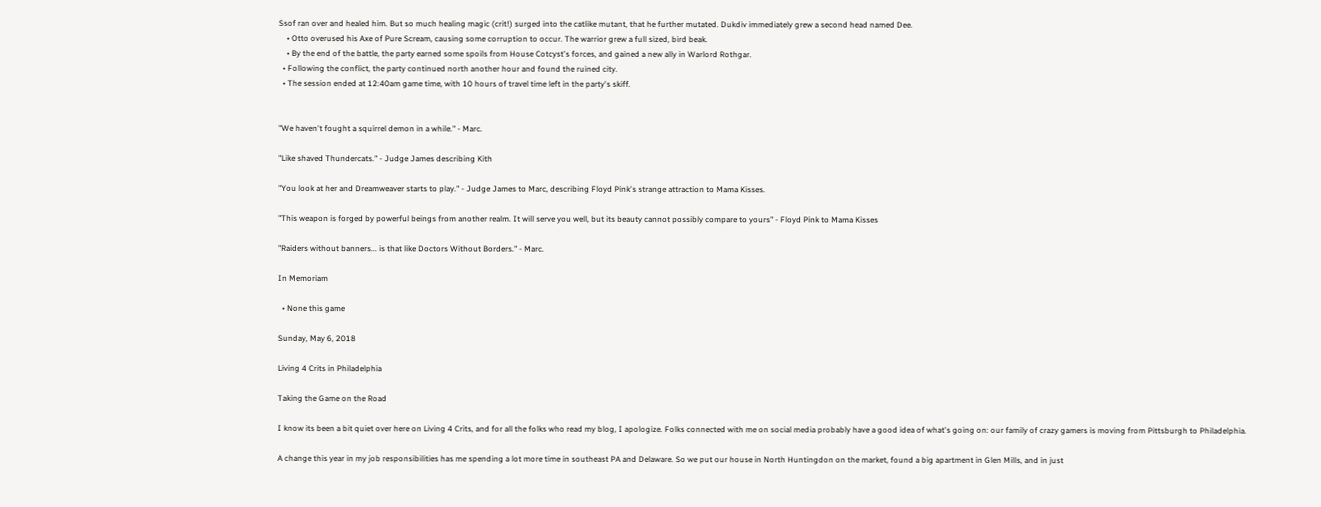Ssof ran over and healed him. But so much healing magic (crit!) surged into the catlike mutant, that he further mutated. Dukdiv immediately grew a second head named Dee.
    • Otto overused his Axe of Pure Scream, causing some corruption to occur. The warrior grew a full sized, bird beak.
    • By the end of the battle, the party earned some spoils from House Cotcyst's forces, and gained a new ally in Warlord Rothgar.
  • Following the conflict, the party continued north another hour and found the ruined city.
  • The session ended at 12:40am game time, with 10 hours of travel time left in the party's skiff.


"We haven't fought a squirrel demon in a while." - Marc.

"Like shaved Thundercats." - Judge James describing Kith

"You look at her and Dreamweaver starts to play." - Judge James to Marc, describing Floyd Pink's strange attraction to Mama Kisses.

"This weapon is forged by powerful beings from another realm. It will serve you well, but its beauty cannot possibly compare to yours" - Floyd Pink to Mama Kisses

"Raiders without banners... is that like Doctors Without Borders." - Marc.

In Memoriam

  • None this game

Sunday, May 6, 2018

Living 4 Crits in Philadelphia

Taking the Game on the Road

I know its been a bit quiet over here on Living 4 Crits, and for all the folks who read my blog, I apologize. Folks connected with me on social media probably have a good idea of what's going on: our family of crazy gamers is moving from Pittsburgh to Philadelphia.

A change this year in my job responsibilities has me spending a lot more time in southeast PA and Delaware. So we put our house in North Huntingdon on the market, found a big apartment in Glen Mills, and in just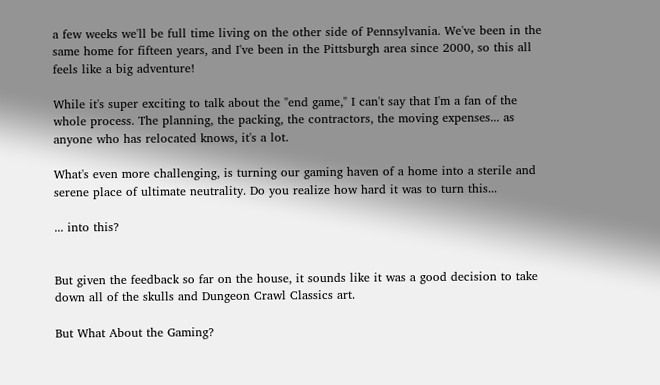a few weeks we'll be full time living on the other side of Pennsylvania. We've been in the same home for fifteen years, and I've been in the Pittsburgh area since 2000, so this all feels like a big adventure!

While it's super exciting to talk about the "end game," I can't say that I'm a fan of the whole process. The planning, the packing, the contractors, the moving expenses... as anyone who has relocated knows, it's a lot.

What's even more challenging, is turning our gaming haven of a home into a sterile and serene place of ultimate neutrality. Do you realize how hard it was to turn this...

... into this?


But given the feedback so far on the house, it sounds like it was a good decision to take down all of the skulls and Dungeon Crawl Classics art.

But What About the Gaming?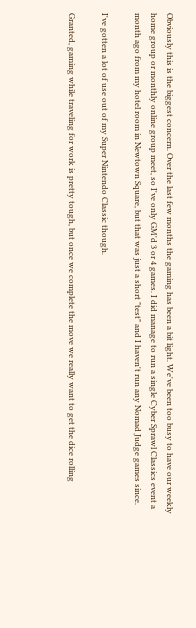Obviously this is the biggest concern. Over the last few months the gaming has been a bit light. We've been too busy to have our weekly home group or monthly online group meet, so I've only GM'd 3 or 4 games. I did manage to run a single Cyber Sprawl Classics event a month ago from my hotel room in Newtown Square, but that was just a short "test" and I haven't run any Nomad Judge games since.

I've gotten a lot of use out of my Super Nintendo Classic though.

Granted, gaming while traveling for work is pretty tough, but once we complete the move we really want to get the dice rolling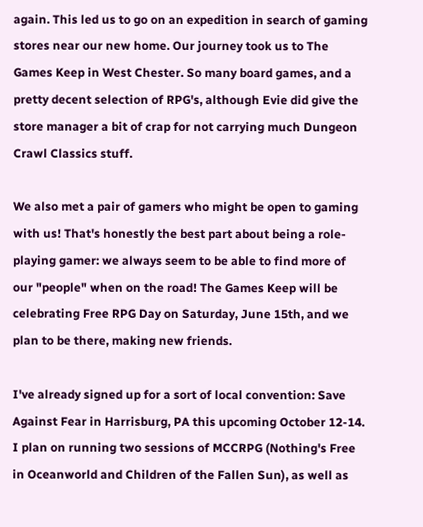again. This led us to go on an expedition in search of gaming stores near our new home. Our journey took us to The Games Keep in West Chester. So many board games, and a pretty decent selection of RPG's, although Evie did give the store manager a bit of crap for not carrying much Dungeon Crawl Classics stuff.

We also met a pair of gamers who might be open to gaming with us! That's honestly the best part about being a role-playing gamer: we always seem to be able to find more of our "people" when on the road! The Games Keep will be celebrating Free RPG Day on Saturday, June 15th, and we plan to be there, making new friends.

I've already signed up for a sort of local convention: Save Against Fear in Harrisburg, PA this upcoming October 12-14. I plan on running two sessions of MCCRPG (Nothing's Free in Oceanworld and Children of the Fallen Sun), as well as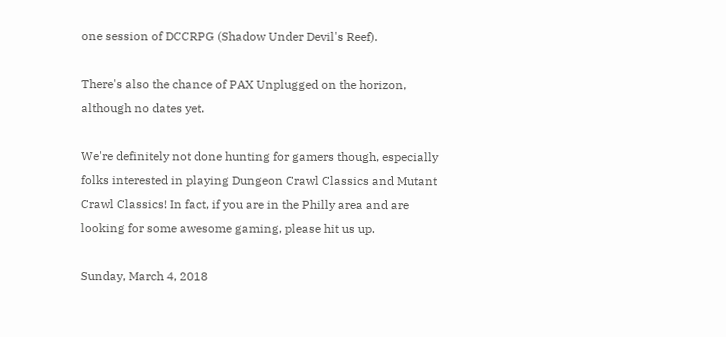one session of DCCRPG (Shadow Under Devil's Reef).

There's also the chance of PAX Unplugged on the horizon, although no dates yet.

We're definitely not done hunting for gamers though, especially folks interested in playing Dungeon Crawl Classics and Mutant Crawl Classics! In fact, if you are in the Philly area and are looking for some awesome gaming, please hit us up.

Sunday, March 4, 2018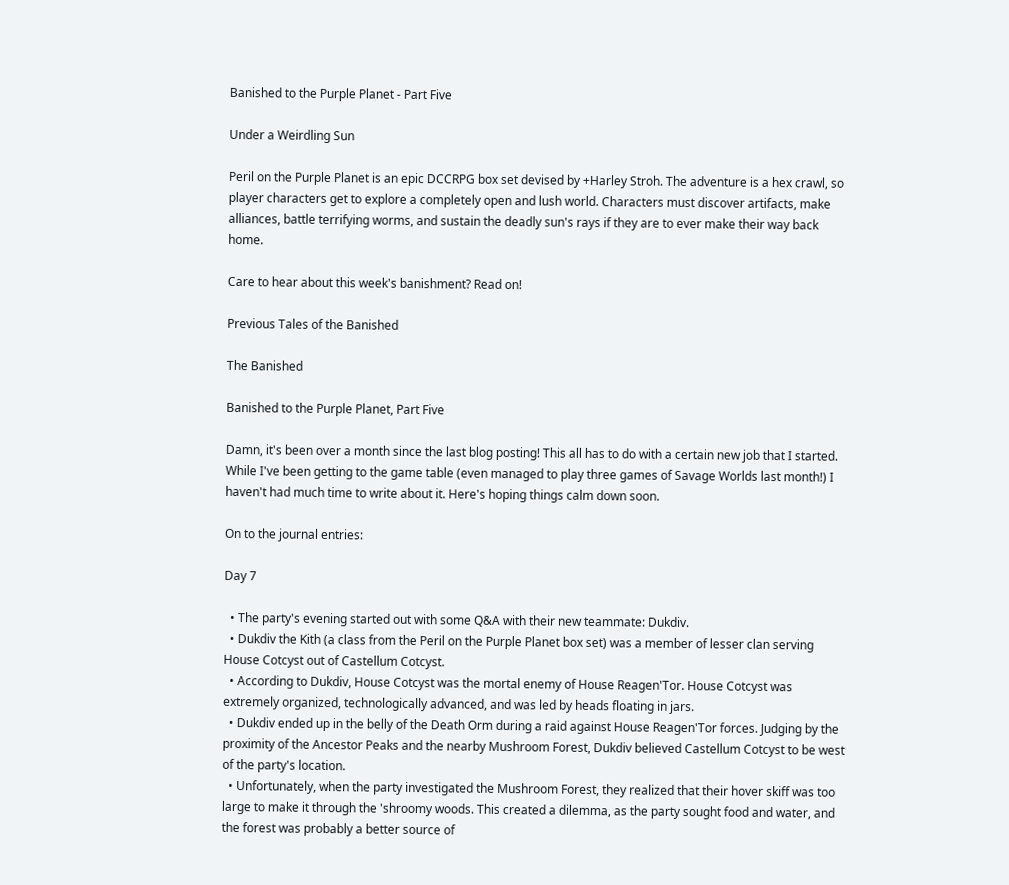Banished to the Purple Planet - Part Five

Under a Weirdling Sun

Peril on the Purple Planet is an epic DCCRPG box set devised by +Harley Stroh. The adventure is a hex crawl, so player characters get to explore a completely open and lush world. Characters must discover artifacts, make alliances, battle terrifying worms, and sustain the deadly sun's rays if they are to ever make their way back home.

Care to hear about this week's banishment? Read on!

Previous Tales of the Banished

The Banished

Banished to the Purple Planet, Part Five

Damn, it's been over a month since the last blog posting! This all has to do with a certain new job that I started. While I've been getting to the game table (even managed to play three games of Savage Worlds last month!) I haven't had much time to write about it. Here's hoping things calm down soon.

On to the journal entries:

Day 7

  • The party's evening started out with some Q&A with their new teammate: Dukdiv.
  • Dukdiv the Kith (a class from the Peril on the Purple Planet box set) was a member of lesser clan serving House Cotcyst out of Castellum Cotcyst.
  • According to Dukdiv, House Cotcyst was the mortal enemy of House Reagen'Tor. House Cotcyst was extremely organized, technologically advanced, and was led by heads floating in jars.
  • Dukdiv ended up in the belly of the Death Orm during a raid against House Reagen'Tor forces. Judging by the proximity of the Ancestor Peaks and the nearby Mushroom Forest, Dukdiv believed Castellum Cotcyst to be west of the party's location.
  • Unfortunately, when the party investigated the Mushroom Forest, they realized that their hover skiff was too large to make it through the 'shroomy woods. This created a dilemma, as the party sought food and water, and the forest was probably a better source of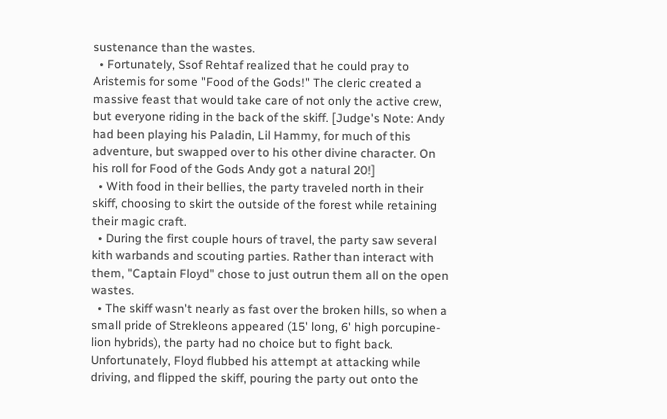sustenance than the wastes.
  • Fortunately, Ssof Rehtaf realized that he could pray to Aristemis for some "Food of the Gods!" The cleric created a massive feast that would take care of not only the active crew, but everyone riding in the back of the skiff. [Judge's Note: Andy had been playing his Paladin, Lil Hammy, for much of this adventure, but swapped over to his other divine character. On his roll for Food of the Gods Andy got a natural 20!]
  • With food in their bellies, the party traveled north in their skiff, choosing to skirt the outside of the forest while retaining their magic craft.
  • During the first couple hours of travel, the party saw several kith warbands and scouting parties. Rather than interact with them, "Captain Floyd" chose to just outrun them all on the open wastes.
  • The skiff wasn't nearly as fast over the broken hills, so when a small pride of Strekleons appeared (15' long, 6' high porcupine-lion hybrids), the party had no choice but to fight back. Unfortunately, Floyd flubbed his attempt at attacking while driving, and flipped the skiff, pouring the party out onto the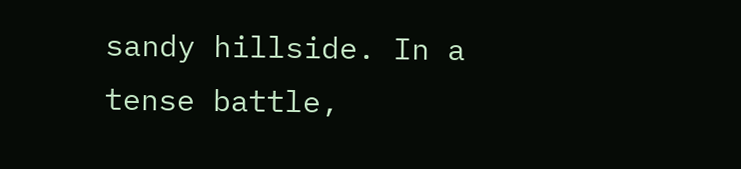sandy hillside. In a tense battle,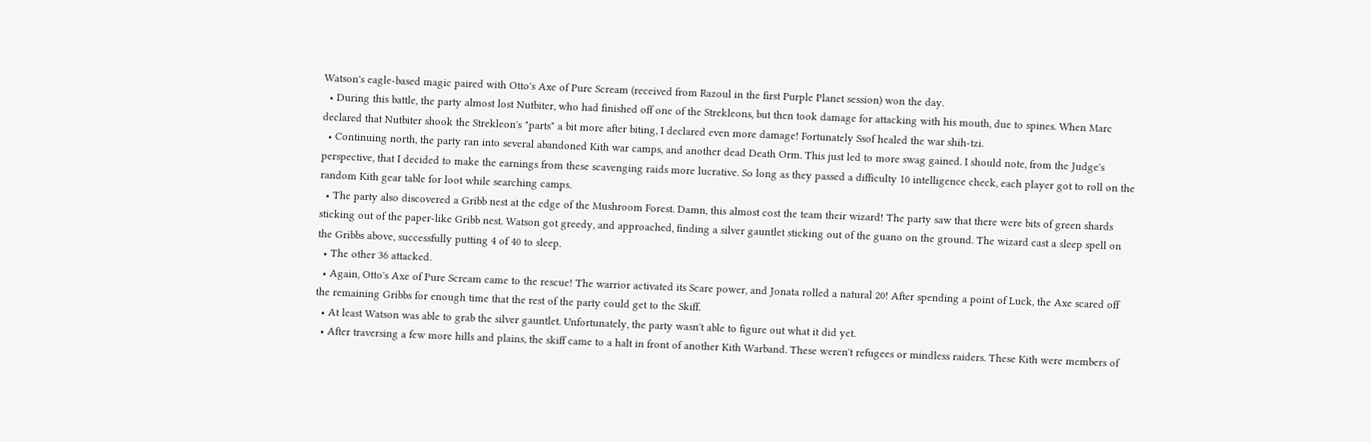Watson's eagle-based magic paired with Otto's Axe of Pure Scream (received from Razoul in the first Purple Planet session) won the day.
  • During this battle, the party almost lost Nutbiter, who had finished off one of the Strekleons, but then took damage for attacking with his mouth, due to spines. When Marc declared that Nutbiter shook the Strekleon's "parts" a bit more after biting, I declared even more damage! Fortunately Ssof healed the war shih-tzi.
  • Continuing north, the party ran into several abandoned Kith war camps, and another dead Death Orm. This just led to more swag gained. I should note, from the Judge's perspective, that I decided to make the earnings from these scavenging raids more lucrative. So long as they passed a difficulty 10 intelligence check, each player got to roll on the random Kith gear table for loot while searching camps.
  • The party also discovered a Gribb nest at the edge of the Mushroom Forest. Damn, this almost cost the team their wizard! The party saw that there were bits of green shards sticking out of the paper-like Gribb nest. Watson got greedy, and approached, finding a silver gauntlet sticking out of the guano on the ground. The wizard cast a sleep spell on the Gribbs above, successfully putting 4 of 40 to sleep.
  • The other 36 attacked.
  • Again, Otto's Axe of Pure Scream came to the rescue! The warrior activated its Scare power, and Jonata rolled a natural 20! After spending a point of Luck, the Axe scared off the remaining Gribbs for enough time that the rest of the party could get to the Skiff.
  • At least Watson was able to grab the silver gauntlet. Unfortunately, the party wasn't able to figure out what it did yet.
  • After traversing a few more hills and plains, the skiff came to a halt in front of another Kith Warband. These weren't refugees or mindless raiders. These Kith were members of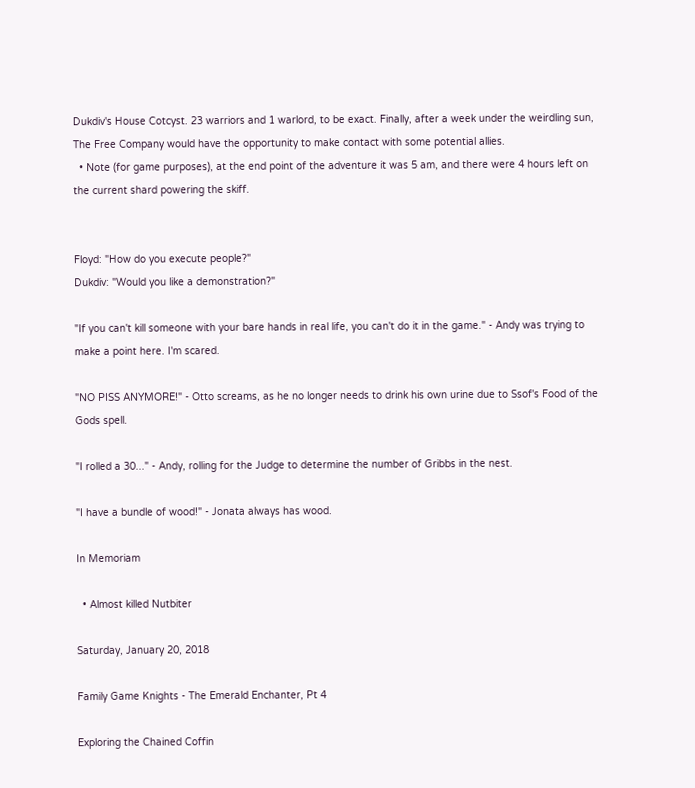Dukdiv's House Cotcyst. 23 warriors and 1 warlord, to be exact. Finally, after a week under the weirdling sun, The Free Company would have the opportunity to make contact with some potential allies.
  • Note (for game purposes), at the end point of the adventure it was 5 am, and there were 4 hours left on the current shard powering the skiff.


Floyd: "How do you execute people?"
Dukdiv: "Would you like a demonstration?"

"If you can't kill someone with your bare hands in real life, you can't do it in the game." - Andy was trying to make a point here. I'm scared.

"NO PISS ANYMORE!" - Otto screams, as he no longer needs to drink his own urine due to Ssof's Food of the Gods spell.

"I rolled a 30..." - Andy, rolling for the Judge to determine the number of Gribbs in the nest.

"I have a bundle of wood!" - Jonata always has wood.

In Memoriam

  • Almost killed Nutbiter

Saturday, January 20, 2018

Family Game Knights - The Emerald Enchanter, Pt 4

Exploring the Chained Coffin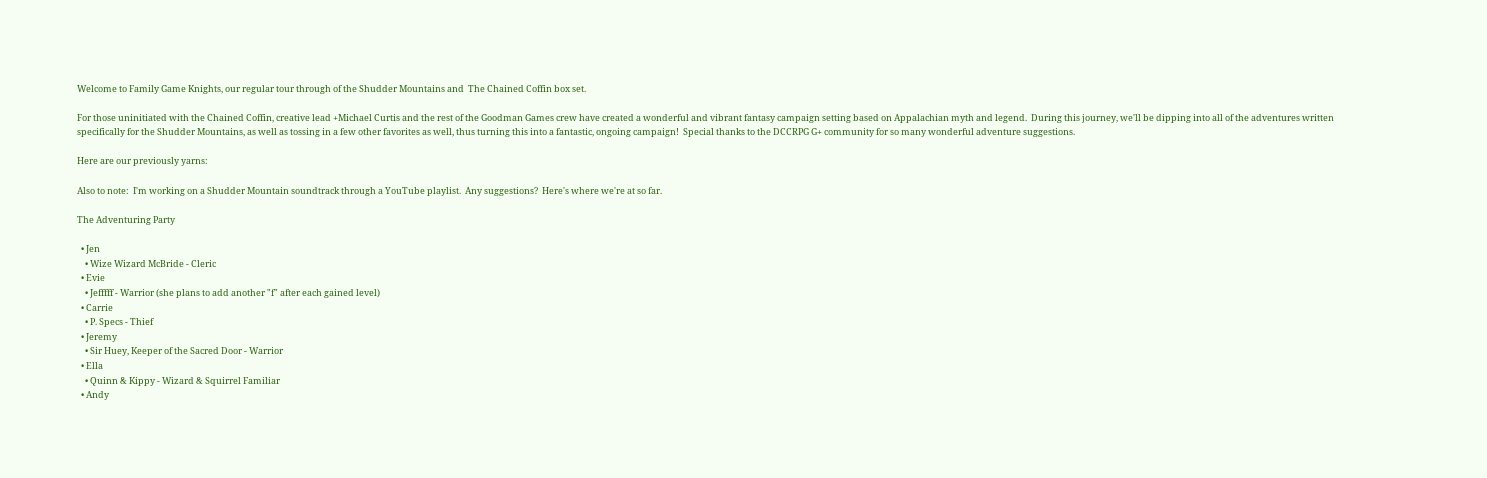Welcome to Family Game Knights, our regular tour through of the Shudder Mountains and  The Chained Coffin box set.

For those uninitiated with the Chained Coffin, creative lead +Michael Curtis and the rest of the Goodman Games crew have created a wonderful and vibrant fantasy campaign setting based on Appalachian myth and legend.  During this journey, we'll be dipping into all of the adventures written specifically for the Shudder Mountains, as well as tossing in a few other favorites as well, thus turning this into a fantastic, ongoing campaign!  Special thanks to the DCCRPG G+ community for so many wonderful adventure suggestions.

Here are our previously yarns:

Also to note:  I'm working on a Shudder Mountain soundtrack through a YouTube playlist.  Any suggestions?  Here's where we're at so far.

The Adventuring Party

  • Jen
    • Wize Wizard McBride - Cleric
  • Evie
    • Jefffff - Warrior (she plans to add another "f" after each gained level)
  • Carrie
    • P. Specs - Thief
  • Jeremy
    • Sir Huey, Keeper of the Sacred Door - Warrior
  • Ella
    • Quinn & Kippy - Wizard & Squirrel Familiar
  • Andy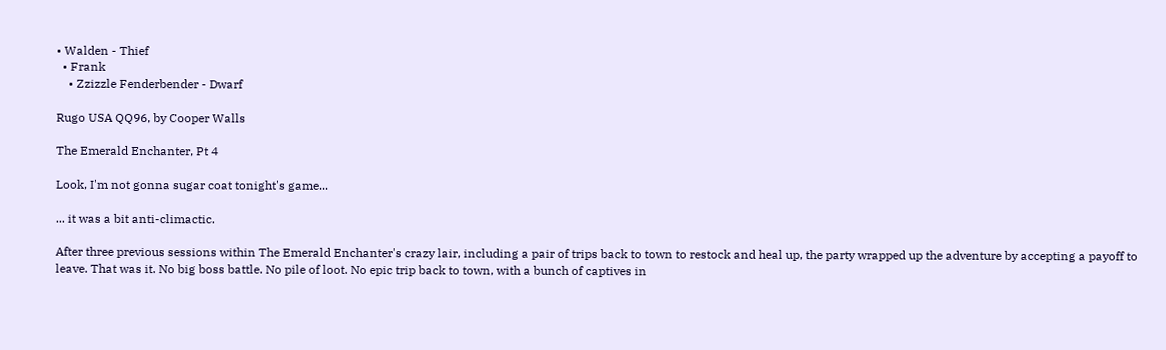• Walden - Thief
  • Frank
    • Zzizzle Fenderbender - Dwarf

Rugo USA QQ96, by Cooper Walls

The Emerald Enchanter, Pt 4

Look, I'm not gonna sugar coat tonight's game...

... it was a bit anti-climactic.

After three previous sessions within The Emerald Enchanter's crazy lair, including a pair of trips back to town to restock and heal up, the party wrapped up the adventure by accepting a payoff to leave. That was it. No big boss battle. No pile of loot. No epic trip back to town, with a bunch of captives in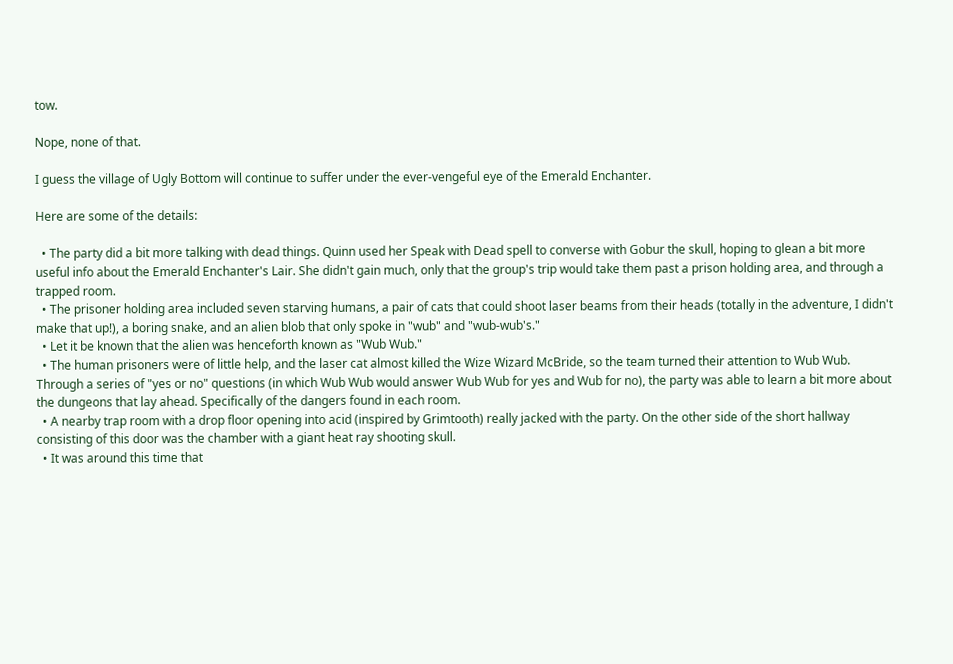tow.

Nope, none of that.

I guess the village of Ugly Bottom will continue to suffer under the ever-vengeful eye of the Emerald Enchanter.

Here are some of the details:

  • The party did a bit more talking with dead things. Quinn used her Speak with Dead spell to converse with Gobur the skull, hoping to glean a bit more useful info about the Emerald Enchanter's Lair. She didn't gain much, only that the group's trip would take them past a prison holding area, and through a trapped room.
  • The prisoner holding area included seven starving humans, a pair of cats that could shoot laser beams from their heads (totally in the adventure, I didn't make that up!), a boring snake, and an alien blob that only spoke in "wub" and "wub-wub's."
  • Let it be known that the alien was henceforth known as "Wub Wub."
  • The human prisoners were of little help, and the laser cat almost killed the Wize Wizard McBride, so the team turned their attention to Wub Wub. Through a series of "yes or no" questions (in which Wub Wub would answer Wub Wub for yes and Wub for no), the party was able to learn a bit more about the dungeons that lay ahead. Specifically of the dangers found in each room.
  • A nearby trap room with a drop floor opening into acid (inspired by Grimtooth) really jacked with the party. On the other side of the short hallway consisting of this door was the chamber with a giant heat ray shooting skull.
  • It was around this time that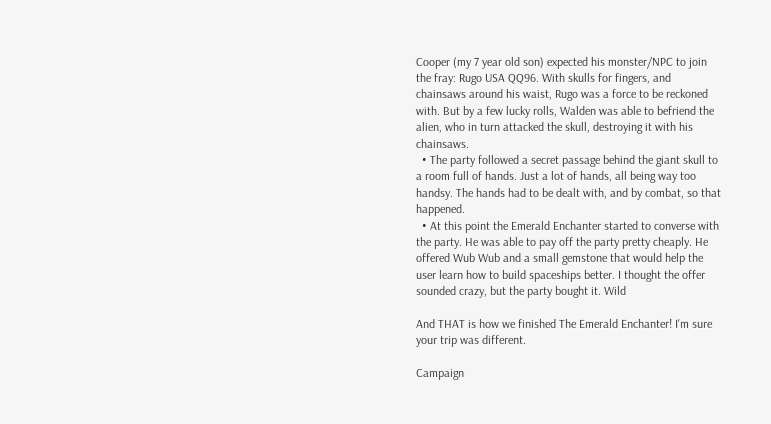Cooper (my 7 year old son) expected his monster/NPC to join the fray: Rugo USA QQ96. With skulls for fingers, and chainsaws around his waist, Rugo was a force to be reckoned with. But by a few lucky rolls, Walden was able to befriend the alien, who in turn attacked the skull, destroying it with his chainsaws.
  • The party followed a secret passage behind the giant skull to a room full of hands. Just a lot of hands, all being way too handsy. The hands had to be dealt with, and by combat, so that happened.
  • At this point the Emerald Enchanter started to converse with the party. He was able to pay off the party pretty cheaply. He offered Wub Wub and a small gemstone that would help the user learn how to build spaceships better. I thought the offer sounded crazy, but the party bought it. Wild

And THAT is how we finished The Emerald Enchanter! I'm sure your trip was different.

Campaign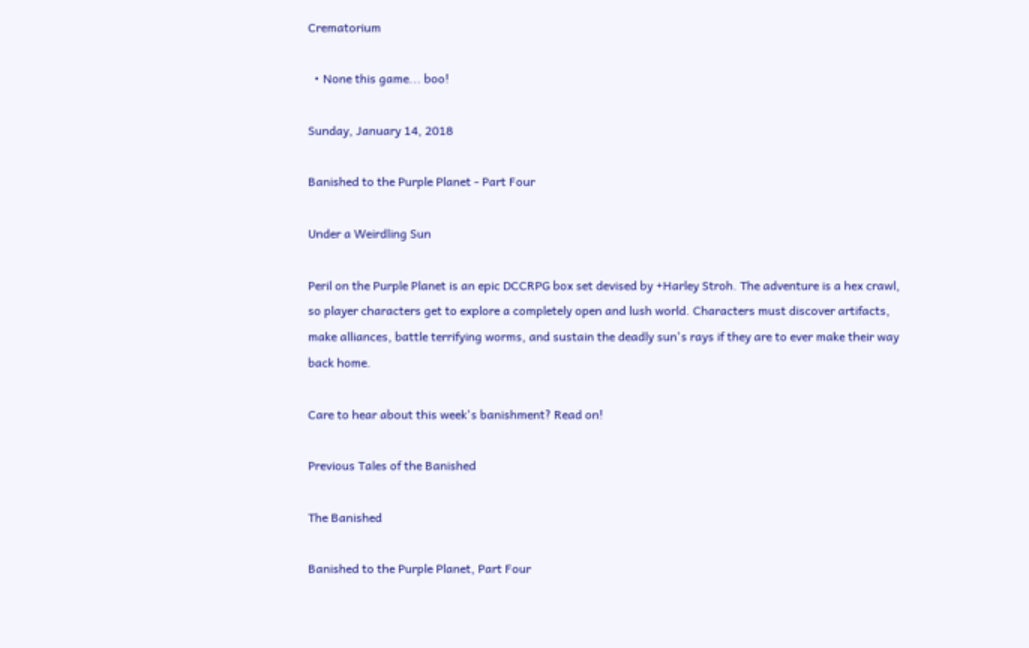Crematorium

  • None this game... boo!

Sunday, January 14, 2018

Banished to the Purple Planet - Part Four

Under a Weirdling Sun

Peril on the Purple Planet is an epic DCCRPG box set devised by +Harley Stroh. The adventure is a hex crawl, so player characters get to explore a completely open and lush world. Characters must discover artifacts, make alliances, battle terrifying worms, and sustain the deadly sun's rays if they are to ever make their way back home.

Care to hear about this week's banishment? Read on!

Previous Tales of the Banished

The Banished

Banished to the Purple Planet, Part Four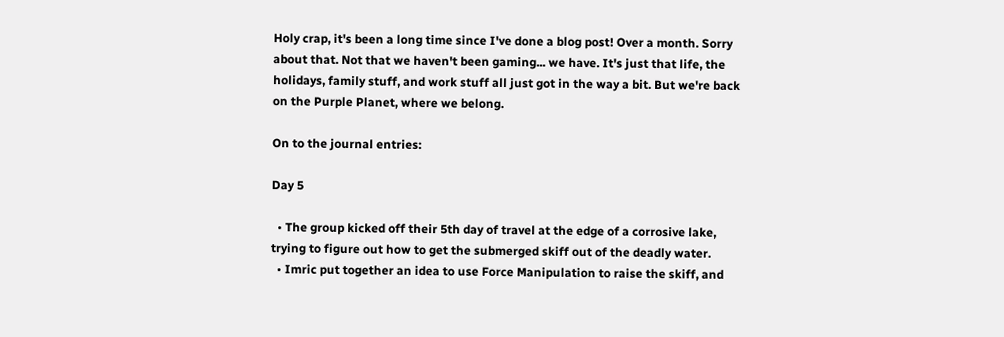Holy crap, it's been a long time since I've done a blog post! Over a month. Sorry about that. Not that we haven't been gaming... we have. It's just that life, the holidays, family stuff, and work stuff all just got in the way a bit. But we're back on the Purple Planet, where we belong.

On to the journal entries:

Day 5

  • The group kicked off their 5th day of travel at the edge of a corrosive lake, trying to figure out how to get the submerged skiff out of the deadly water.
  • Imric put together an idea to use Force Manipulation to raise the skiff, and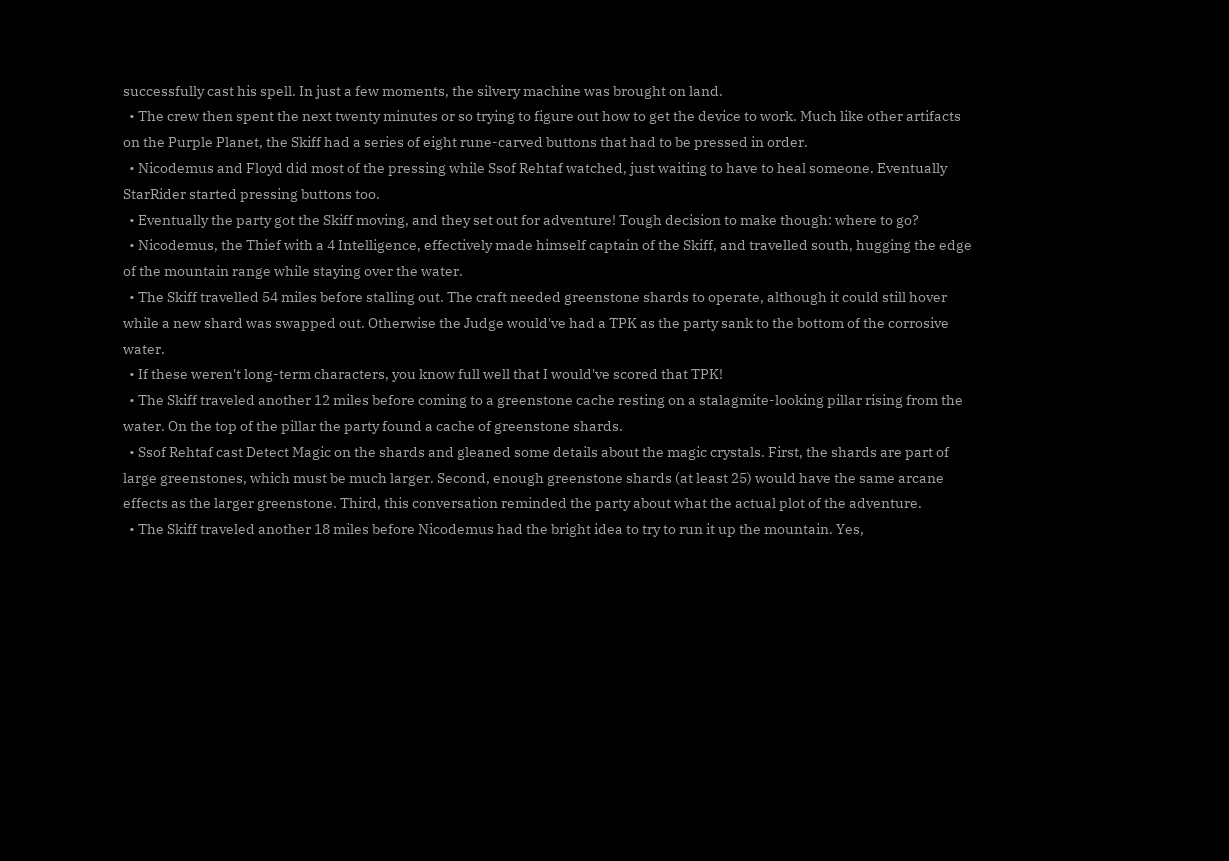successfully cast his spell. In just a few moments, the silvery machine was brought on land.
  • The crew then spent the next twenty minutes or so trying to figure out how to get the device to work. Much like other artifacts on the Purple Planet, the Skiff had a series of eight rune-carved buttons that had to be pressed in order.
  • Nicodemus and Floyd did most of the pressing while Ssof Rehtaf watched, just waiting to have to heal someone. Eventually StarRider started pressing buttons too.
  • Eventually the party got the Skiff moving, and they set out for adventure! Tough decision to make though: where to go?
  • Nicodemus, the Thief with a 4 Intelligence, effectively made himself captain of the Skiff, and travelled south, hugging the edge of the mountain range while staying over the water.
  • The Skiff travelled 54 miles before stalling out. The craft needed greenstone shards to operate, although it could still hover while a new shard was swapped out. Otherwise the Judge would've had a TPK as the party sank to the bottom of the corrosive water.
  • If these weren't long-term characters, you know full well that I would've scored that TPK!
  • The Skiff traveled another 12 miles before coming to a greenstone cache resting on a stalagmite-looking pillar rising from the water. On the top of the pillar the party found a cache of greenstone shards.
  • Ssof Rehtaf cast Detect Magic on the shards and gleaned some details about the magic crystals. First, the shards are part of large greenstones, which must be much larger. Second, enough greenstone shards (at least 25) would have the same arcane effects as the larger greenstone. Third, this conversation reminded the party about what the actual plot of the adventure.
  • The Skiff traveled another 18 miles before Nicodemus had the bright idea to try to run it up the mountain. Yes,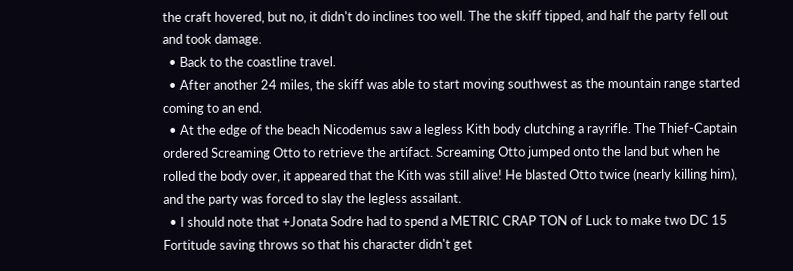the craft hovered, but no, it didn't do inclines too well. The the skiff tipped, and half the party fell out and took damage.
  • Back to the coastline travel.
  • After another 24 miles, the skiff was able to start moving southwest as the mountain range started coming to an end.
  • At the edge of the beach Nicodemus saw a legless Kith body clutching a rayrifle. The Thief-Captain ordered Screaming Otto to retrieve the artifact. Screaming Otto jumped onto the land but when he rolled the body over, it appeared that the Kith was still alive! He blasted Otto twice (nearly killing him), and the party was forced to slay the legless assailant.
  • I should note that +Jonata Sodre had to spend a METRIC CRAP TON of Luck to make two DC 15 Fortitude saving throws so that his character didn't get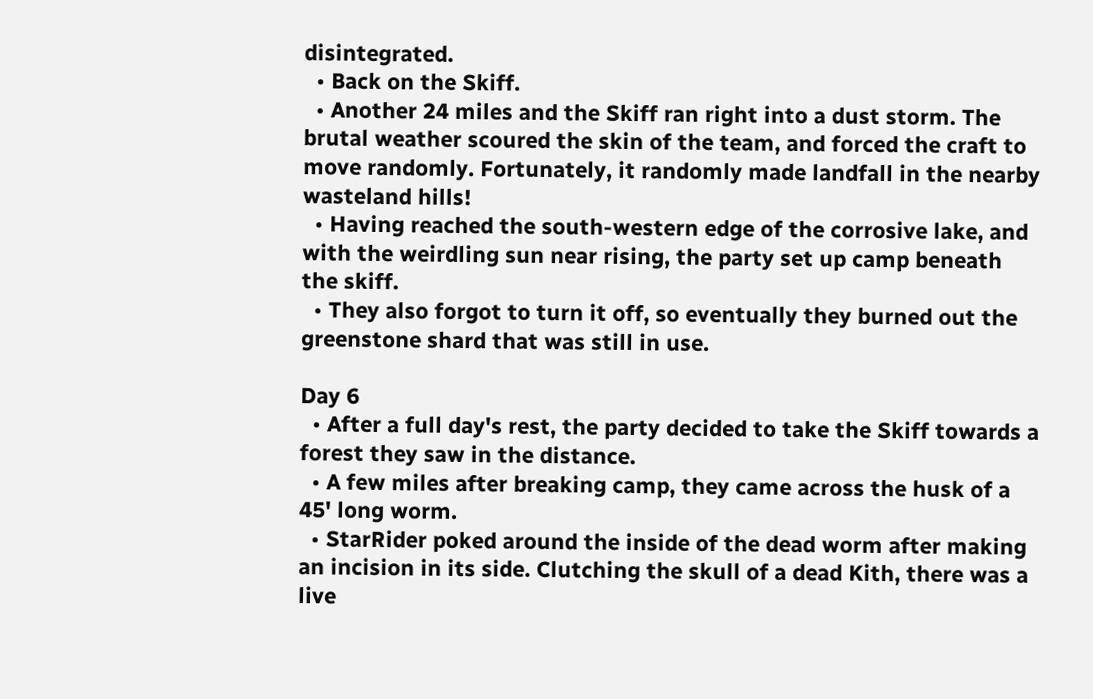disintegrated.
  • Back on the Skiff.
  • Another 24 miles and the Skiff ran right into a dust storm. The brutal weather scoured the skin of the team, and forced the craft to move randomly. Fortunately, it randomly made landfall in the nearby wasteland hills!
  • Having reached the south-western edge of the corrosive lake, and with the weirdling sun near rising, the party set up camp beneath the skiff.
  • They also forgot to turn it off, so eventually they burned out the greenstone shard that was still in use.

Day 6
  • After a full day's rest, the party decided to take the Skiff towards a forest they saw in the distance.
  • A few miles after breaking camp, they came across the husk of a 45' long worm.
  • StarRider poked around the inside of the dead worm after making an incision in its side. Clutching the skull of a dead Kith, there was a live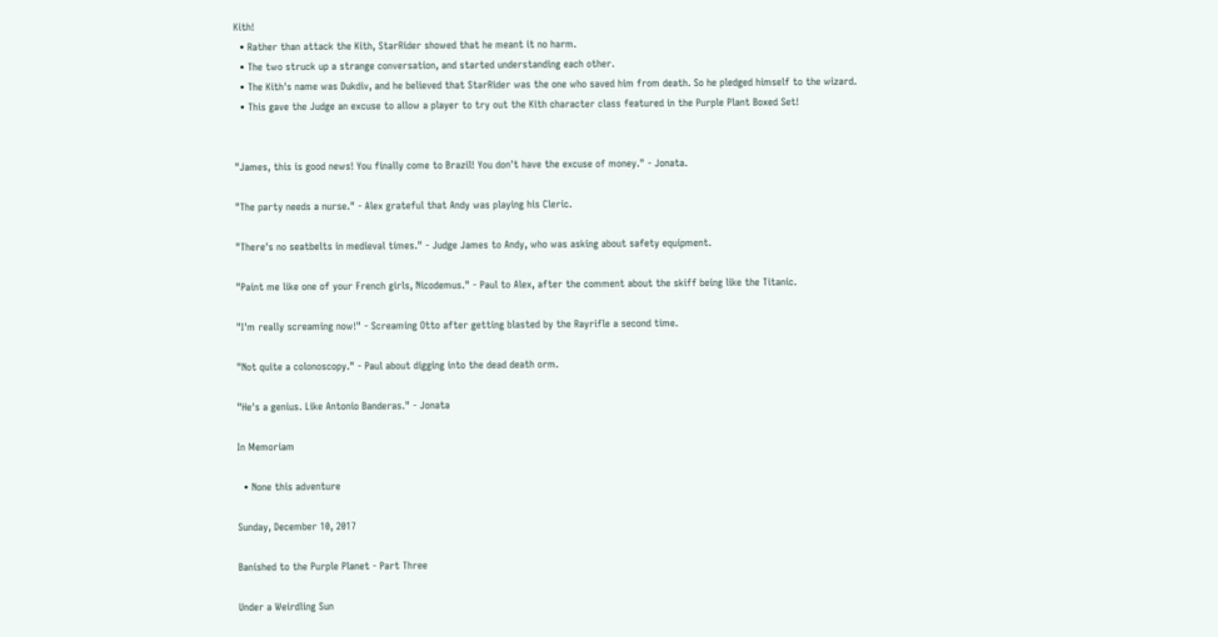Kith!
  • Rather than attack the Kith, StarRider showed that he meant it no harm.
  • The two struck up a strange conversation, and started understanding each other.
  • The Kith's name was Dukdiv, and he believed that StarRider was the one who saved him from death. So he pledged himself to the wizard.
  • This gave the Judge an excuse to allow a player to try out the Kith character class featured in the Purple Plant Boxed Set!


"James, this is good news! You finally come to Brazil! You don't have the excuse of money." - Jonata.

"The party needs a nurse." - Alex grateful that Andy was playing his Cleric.

"There's no seatbelts in medieval times." - Judge James to Andy, who was asking about safety equipment.

"Paint me like one of your French girls, Nicodemus." - Paul to Alex, after the comment about the skiff being like the Titanic.

"I'm really screaming now!" - Screaming Otto after getting blasted by the Rayrifle a second time.

"Not quite a colonoscopy." - Paul about digging into the dead death orm.

"He's a genius. Like Antonio Banderas." - Jonata

In Memoriam

  • None this adventure

Sunday, December 10, 2017

Banished to the Purple Planet - Part Three

Under a Weirdling Sun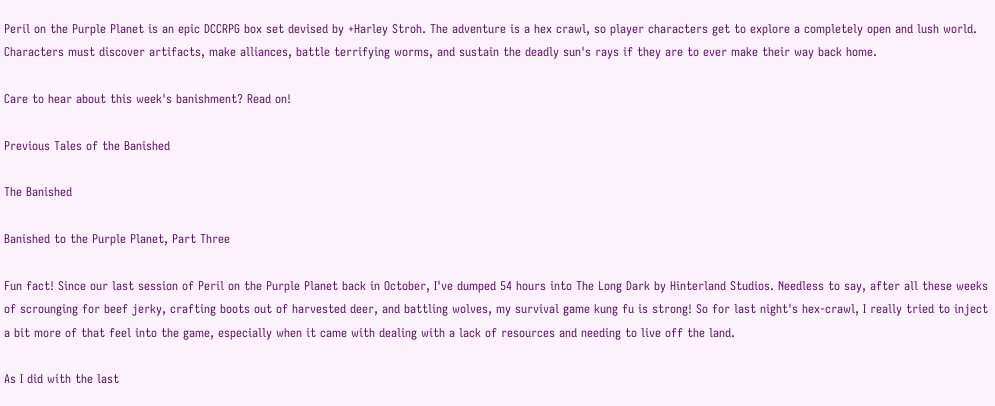Peril on the Purple Planet is an epic DCCRPG box set devised by +Harley Stroh. The adventure is a hex crawl, so player characters get to explore a completely open and lush world. Characters must discover artifacts, make alliances, battle terrifying worms, and sustain the deadly sun's rays if they are to ever make their way back home.

Care to hear about this week's banishment? Read on!

Previous Tales of the Banished

The Banished

Banished to the Purple Planet, Part Three

Fun fact! Since our last session of Peril on the Purple Planet back in October, I've dumped 54 hours into The Long Dark by Hinterland Studios. Needless to say, after all these weeks of scrounging for beef jerky, crafting boots out of harvested deer, and battling wolves, my survival game kung fu is strong! So for last night's hex-crawl, I really tried to inject a bit more of that feel into the game, especially when it came with dealing with a lack of resources and needing to live off the land.

As I did with the last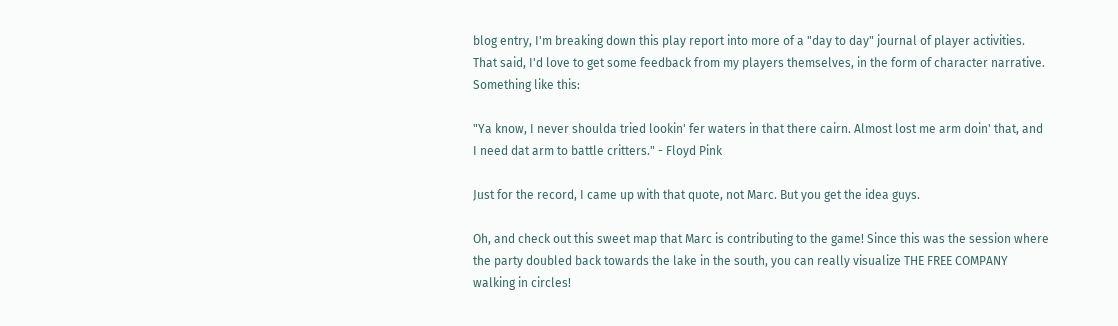blog entry, I'm breaking down this play report into more of a "day to day" journal of player activities. That said, I'd love to get some feedback from my players themselves, in the form of character narrative. Something like this:

"Ya know, I never shoulda tried lookin' fer waters in that there cairn. Almost lost me arm doin' that, and I need dat arm to battle critters." - Floyd Pink

Just for the record, I came up with that quote, not Marc. But you get the idea guys.

Oh, and check out this sweet map that Marc is contributing to the game! Since this was the session where the party doubled back towards the lake in the south, you can really visualize THE FREE COMPANY walking in circles!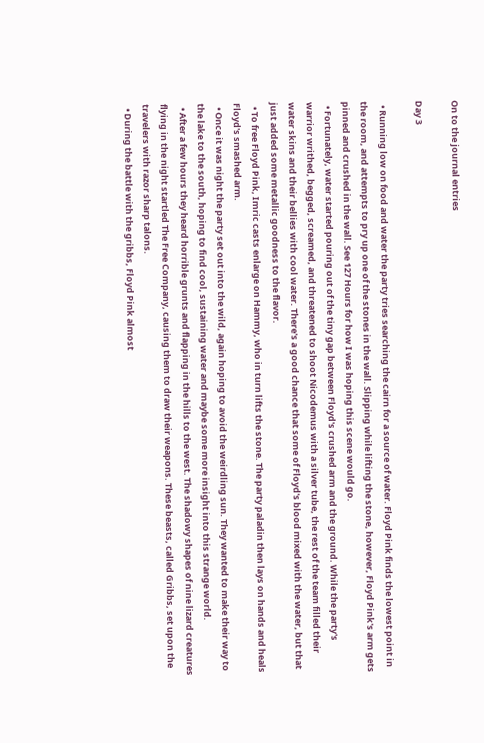On to the journal entries

Day 3

  • Running low on food and water the party tries searching the cairn for a source of water. Floyd Pink finds the lowest point in the room, and attempts to pry up one of the stones in the wall. Slipping while lifting the stone, however, Floyd Pink's arm gets pinned and crushed in the wall. See 127 Hours for how I was hoping this scene would go.
  • Fortunately, water started pouring out of the tiny gap between Floyd's crushed arm and the ground. While the party's warrior writhed, begged, screamed, and threatened to shoot Nicodemus with a silver tube, the rest of the team filled their water skins and their bellies with cool water. There's a good chance that some of Floyd's blood mixed with the water, but that just added some metallic goodness to the flavor.
  • To free Floyd Pink, Imric casts enlarge on Hammy, who in turn lifts the stone. The party paladin then lays on hands and heals Floyd's smashed arm.
  • Once it was night the party set out into the wild, again hoping to avoid the weirdling sun. They wanted to make their way to the lake to the south, hoping to find cool, sustaining water and maybe some more insight into this strange world.
  • After a few hours they heard horrible grunts and flapping in the hills to the west. The shadowy shapes of nine lizard creatures flying in the night startled The Free Company, causing them to draw their weapons. These beasts, called Gribbs, set upon the travelers with razor sharp talons.
  • During the battle with the gribbs, Floyd Pink almost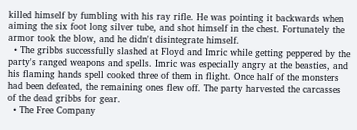killed himself by fumbling with his ray rifle. He was pointing it backwards when aiming the six foot long silver tube, and shot himself in the chest. Fortunately the armor took the blow, and he didn't disintegrate himself.
  • The gribbs successfully slashed at Floyd and Imric while getting peppered by the party's ranged weapons and spells. Imric was especially angry at the beasties, and his flaming hands spell cooked three of them in flight. Once half of the monsters had been defeated, the remaining ones flew off. The party harvested the carcasses of the dead gribbs for gear.
  • The Free Company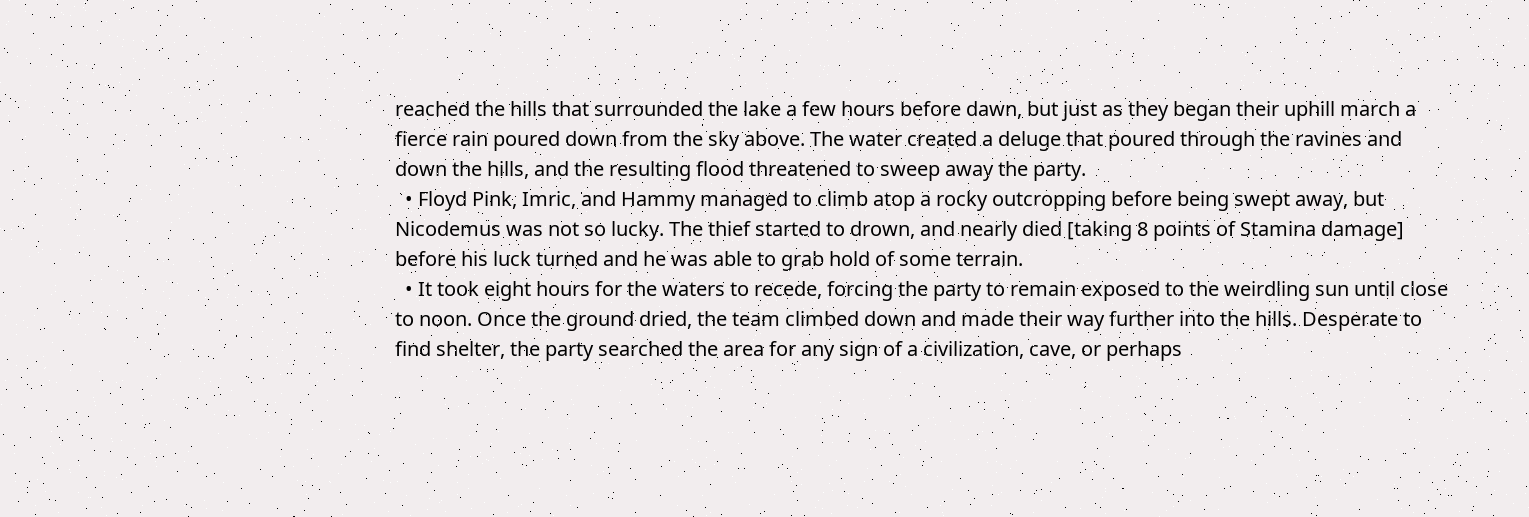reached the hills that surrounded the lake a few hours before dawn, but just as they began their uphill march a fierce rain poured down from the sky above. The water created a deluge that poured through the ravines and down the hills, and the resulting flood threatened to sweep away the party.
  • Floyd Pink, Imric, and Hammy managed to climb atop a rocky outcropping before being swept away, but Nicodemus was not so lucky. The thief started to drown, and nearly died [taking 8 points of Stamina damage] before his luck turned and he was able to grab hold of some terrain.
  • It took eight hours for the waters to recede, forcing the party to remain exposed to the weirdling sun until close to noon. Once the ground dried, the team climbed down and made their way further into the hills. Desperate to find shelter, the party searched the area for any sign of a civilization, cave, or perhaps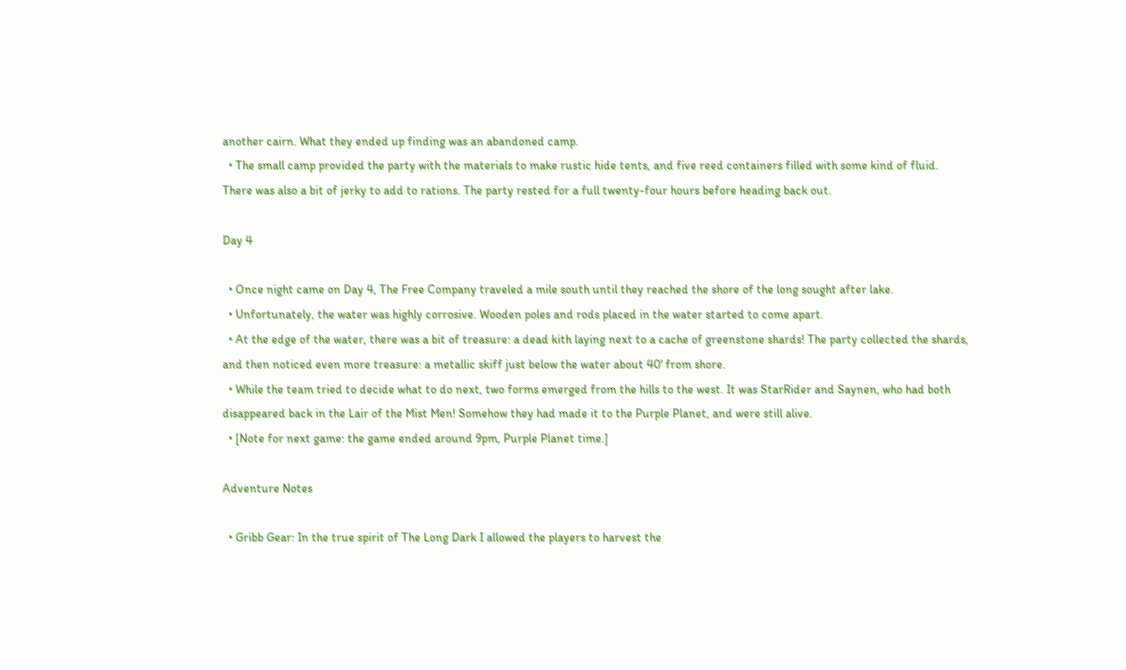another cairn. What they ended up finding was an abandoned camp.
  • The small camp provided the party with the materials to make rustic hide tents, and five reed containers filled with some kind of fluid. There was also a bit of jerky to add to rations. The party rested for a full twenty-four hours before heading back out.

Day 4

  • Once night came on Day 4, The Free Company traveled a mile south until they reached the shore of the long sought after lake.
  • Unfortunately, the water was highly corrosive. Wooden poles and rods placed in the water started to come apart.
  • At the edge of the water, there was a bit of treasure: a dead kith laying next to a cache of greenstone shards! The party collected the shards, and then noticed even more treasure: a metallic skiff just below the water about 40' from shore.
  • While the team tried to decide what to do next, two forms emerged from the hills to the west. It was StarRider and Saynen, who had both disappeared back in the Lair of the Mist Men! Somehow they had made it to the Purple Planet, and were still alive.
  • [Note for next game: the game ended around 9pm, Purple Planet time.]

Adventure Notes

  • Gribb Gear: In the true spirit of The Long Dark I allowed the players to harvest the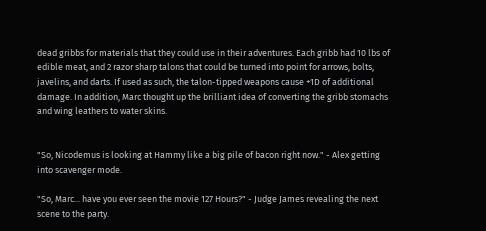dead gribbs for materials that they could use in their adventures. Each gribb had 10 lbs of edible meat, and 2 razor sharp talons that could be turned into point for arrows, bolts, javelins, and darts. If used as such, the talon-tipped weapons cause +1D of additional damage. In addition, Marc thought up the brilliant idea of converting the gribb stomachs and wing leathers to water skins.


"So, Nicodemus is looking at Hammy like a big pile of bacon right now." - Alex getting into scavenger mode.

"So, Marc... have you ever seen the movie 127 Hours?" - Judge James revealing the next scene to the party.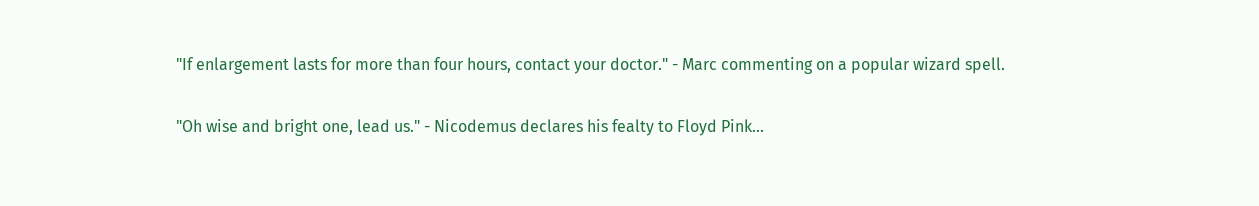"If enlargement lasts for more than four hours, contact your doctor." - Marc commenting on a popular wizard spell.

"Oh wise and bright one, lead us." - Nicodemus declares his fealty to Floyd Pink...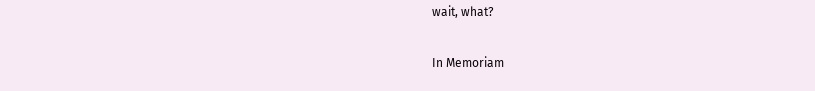wait, what?

In Memoriam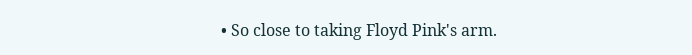• So close to taking Floyd Pink's arm.